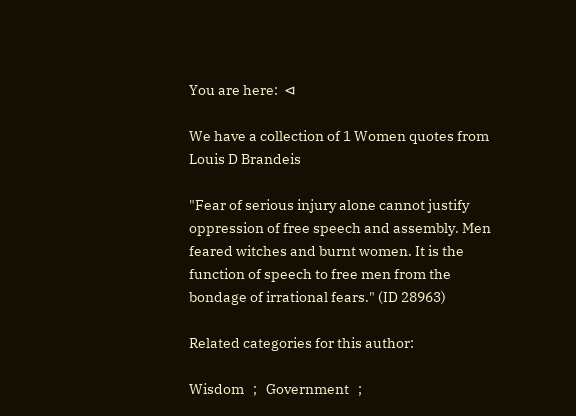You are here:  ⊲

We have a collection of 1 Women quotes from Louis D Brandeis

"Fear of serious injury alone cannot justify oppression of free speech and assembly. Men feared witches and burnt women. It is the function of speech to free men from the bondage of irrational fears." (ID 28963)

Related categories for this author:

Wisdom   ;   Government   ;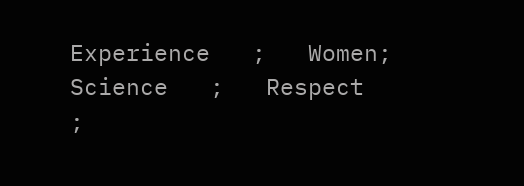Experience   ;   Women;  Science   ;   Respect   ;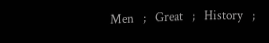Men   ;   Great   ;   History   ;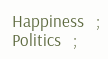Happiness   ;   Politics   ;